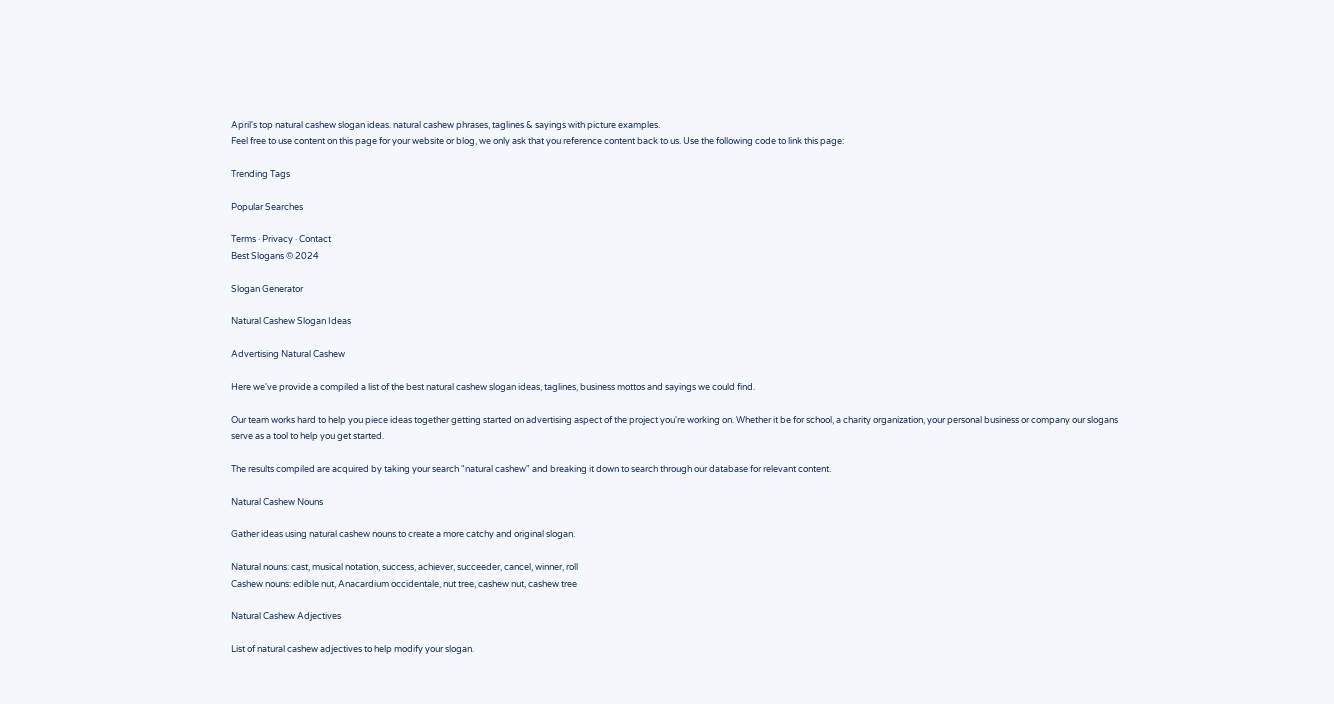April's top natural cashew slogan ideas. natural cashew phrases, taglines & sayings with picture examples.
Feel free to use content on this page for your website or blog, we only ask that you reference content back to us. Use the following code to link this page:

Trending Tags

Popular Searches

Terms · Privacy · Contact
Best Slogans © 2024

Slogan Generator

Natural Cashew Slogan Ideas

Advertising Natural Cashew

Here we've provide a compiled a list of the best natural cashew slogan ideas, taglines, business mottos and sayings we could find.

Our team works hard to help you piece ideas together getting started on advertising aspect of the project you're working on. Whether it be for school, a charity organization, your personal business or company our slogans serve as a tool to help you get started.

The results compiled are acquired by taking your search "natural cashew" and breaking it down to search through our database for relevant content.

Natural Cashew Nouns

Gather ideas using natural cashew nouns to create a more catchy and original slogan.

Natural nouns: cast, musical notation, success, achiever, succeeder, cancel, winner, roll
Cashew nouns: edible nut, Anacardium occidentale, nut tree, cashew nut, cashew tree

Natural Cashew Adjectives

List of natural cashew adjectives to help modify your slogan.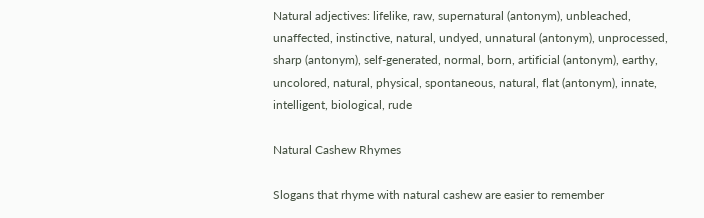Natural adjectives: lifelike, raw, supernatural (antonym), unbleached, unaffected, instinctive, natural, undyed, unnatural (antonym), unprocessed, sharp (antonym), self-generated, normal, born, artificial (antonym), earthy, uncolored, natural, physical, spontaneous, natural, flat (antonym), innate, intelligent, biological, rude

Natural Cashew Rhymes

Slogans that rhyme with natural cashew are easier to remember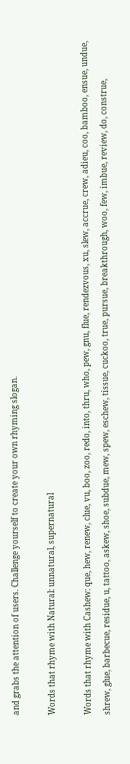and grabs the attention of users. Challenge yourself to create your own rhyming slogan.

Words that rhyme with Natural: unnatural, supernatural

Words that rhyme with Cashew: que, hew, renew, clue, vu, boo, zoo, redo, into, thru, who, pew, gnu, flue, rendezvous, xu, slew, accrue, crew, adieu, coo, bamboo, ensue, undue, shrew, glue, barbecue, residue, u, tattoo, askew, shoe, subdue, mew, spew, eschew, tissue, cuckoo, true, pursue, breakthrough, woo, few, imbue, review, do, construe,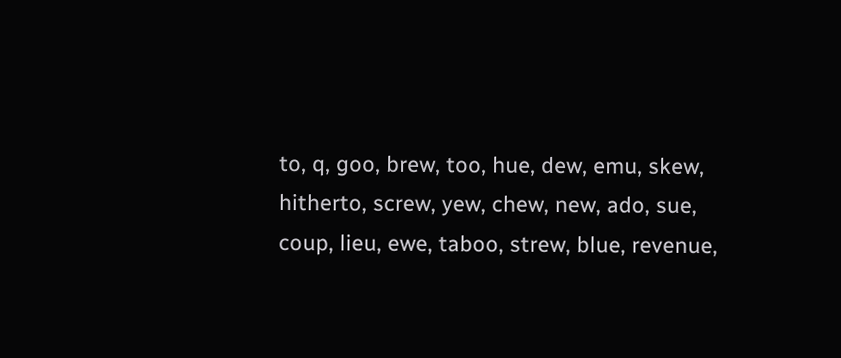to, q, goo, brew, too, hue, dew, emu, skew, hitherto, screw, yew, chew, new, ado, sue, coup, lieu, ewe, taboo, strew, blue, revenue,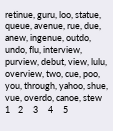retinue, guru, loo, statue, queue, avenue, rue, due, anew, ingenue, outdo, undo, flu, interview, purview, debut, view, lulu, overview, two, cue, poo, you, through, yahoo, shue, vue, overdo, canoe, stew
1    2     3     4     5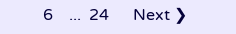6    ...  24      Next ❯